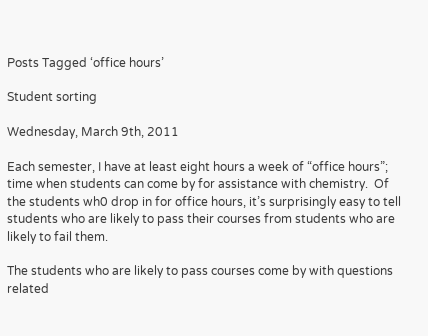Posts Tagged ‘office hours’

Student sorting

Wednesday, March 9th, 2011

Each semester, I have at least eight hours a week of “office hours”; time when students can come by for assistance with chemistry.  Of the students wh0 drop in for office hours, it’s surprisingly easy to tell students who are likely to pass their courses from students who are likely to fail them.

The students who are likely to pass courses come by with questions related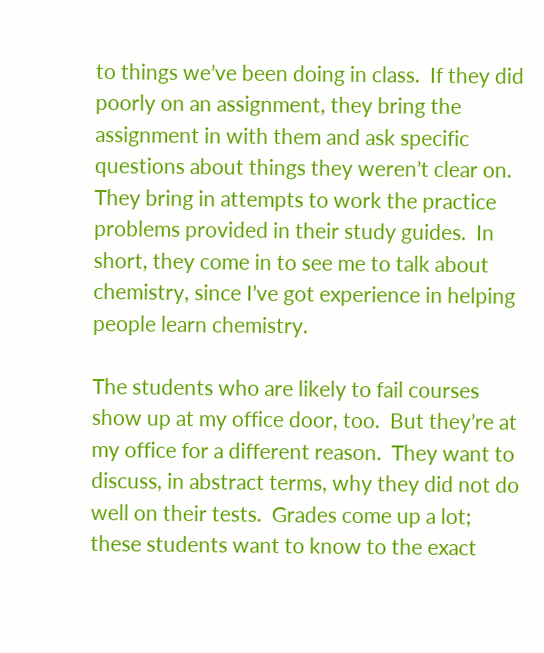to things we’ve been doing in class.  If they did poorly on an assignment, they bring the assignment in with them and ask specific questions about things they weren’t clear on.  They bring in attempts to work the practice problems provided in their study guides.  In short, they come in to see me to talk about chemistry, since I’ve got experience in helping people learn chemistry.

The students who are likely to fail courses show up at my office door, too.  But they’re at my office for a different reason.  They want to discuss, in abstract terms, why they did not do well on their tests.  Grades come up a lot; these students want to know to the exact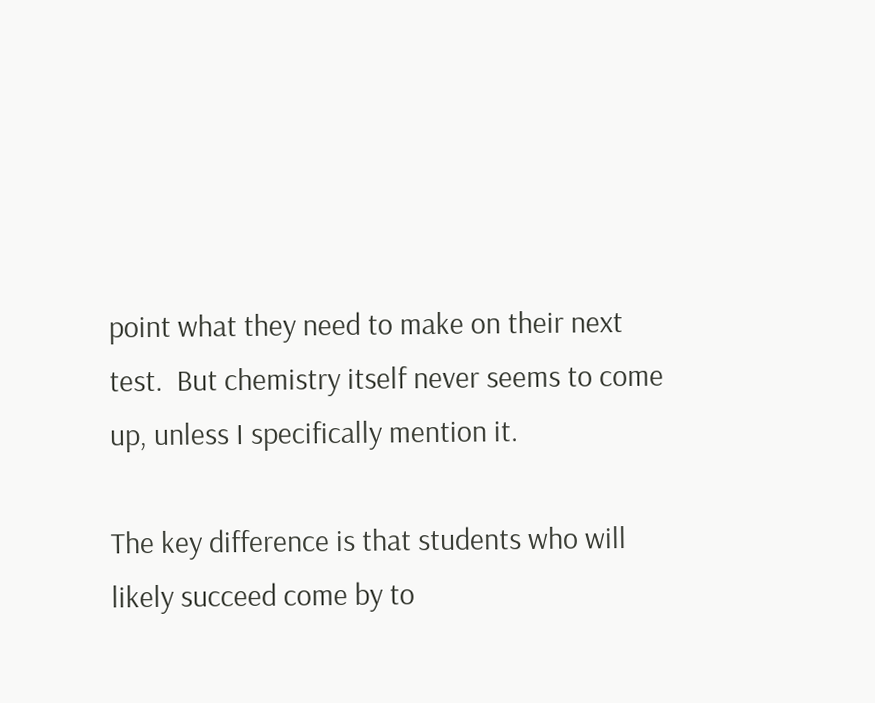point what they need to make on their next test.  But chemistry itself never seems to come up, unless I specifically mention it.

The key difference is that students who will likely succeed come by to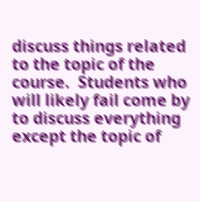discuss things related to the topic of the course.  Students who will likely fail come by to discuss everything except the topic of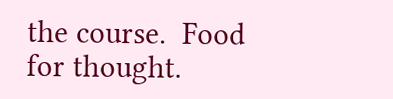the course.  Food for thought.